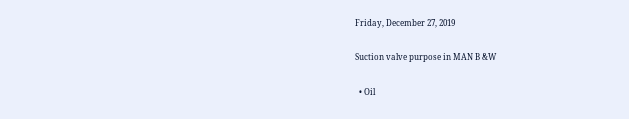Friday, December 27, 2019

Suction valve purpose in MAN B &W

  • Oil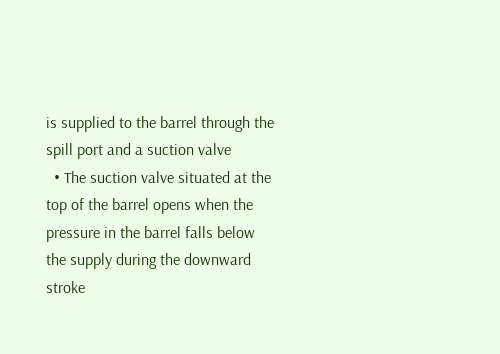is supplied to the barrel through the spill port and a suction valve
  • The suction valve situated at the top of the barrel opens when the pressure in the barrel falls below the supply during the downward stroke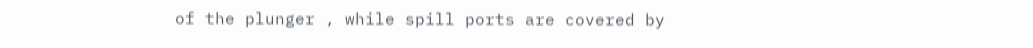of the plunger , while spill ports are covered by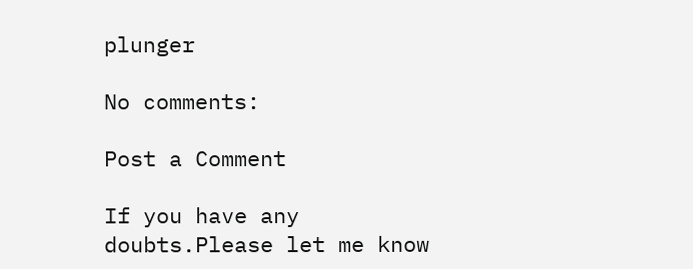plunger

No comments:

Post a Comment

If you have any doubts.Please let me know